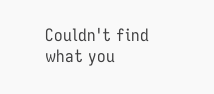Couldn't find what you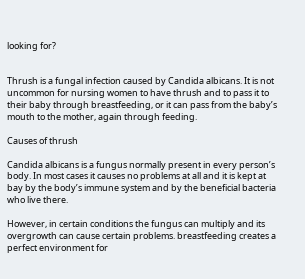looking for?


Thrush is a fungal infection caused by Candida albicans. It is not uncommon for nursing women to have thrush and to pass it to their baby through breastfeeding, or it can pass from the baby’s mouth to the mother, again through feeding.

Causes of thrush

Candida albicans is a fungus normally present in every person’s body. In most cases it causes no problems at all and it is kept at bay by the body’s immune system and by the beneficial bacteria who live there.

However, in certain conditions the fungus can multiply and its overgrowth can cause certain problems. breastfeeding creates a perfect environment for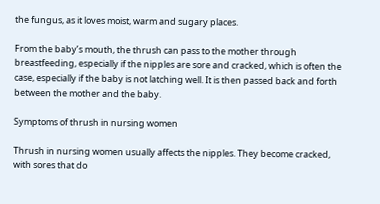the fungus, as it loves moist, warm and sugary places.

From the baby’s mouth, the thrush can pass to the mother through breastfeeding, especially if the nipples are sore and cracked, which is often the case, especially if the baby is not latching well. It is then passed back and forth between the mother and the baby.

Symptoms of thrush in nursing women

Thrush in nursing women usually affects the nipples. They become cracked, with sores that do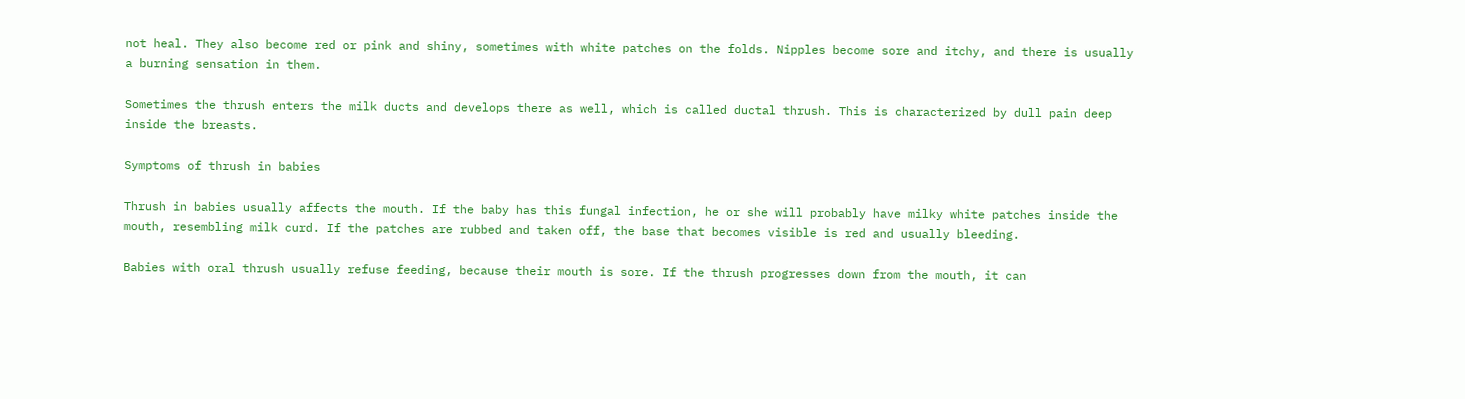not heal. They also become red or pink and shiny, sometimes with white patches on the folds. Nipples become sore and itchy, and there is usually a burning sensation in them.

Sometimes the thrush enters the milk ducts and develops there as well, which is called ductal thrush. This is characterized by dull pain deep inside the breasts.

Symptoms of thrush in babies

Thrush in babies usually affects the mouth. If the baby has this fungal infection, he or she will probably have milky white patches inside the mouth, resembling milk curd. If the patches are rubbed and taken off, the base that becomes visible is red and usually bleeding.

Babies with oral thrush usually refuse feeding, because their mouth is sore. If the thrush progresses down from the mouth, it can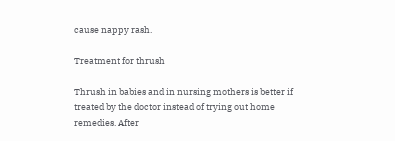cause nappy rash.

Treatment for thrush

Thrush in babies and in nursing mothers is better if treated by the doctor instead of trying out home remedies. After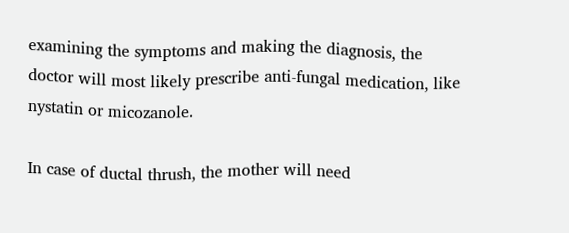examining the symptoms and making the diagnosis, the doctor will most likely prescribe anti-fungal medication, like nystatin or micozanole.

In case of ductal thrush, the mother will need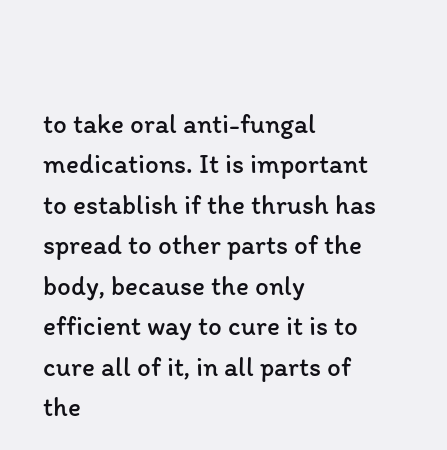to take oral anti-fungal medications. It is important to establish if the thrush has spread to other parts of the body, because the only efficient way to cure it is to cure all of it, in all parts of the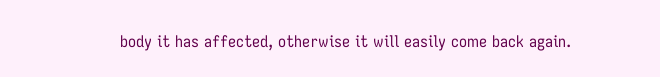body it has affected, otherwise it will easily come back again.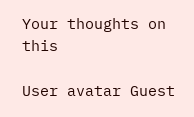Your thoughts on this

User avatar Guest